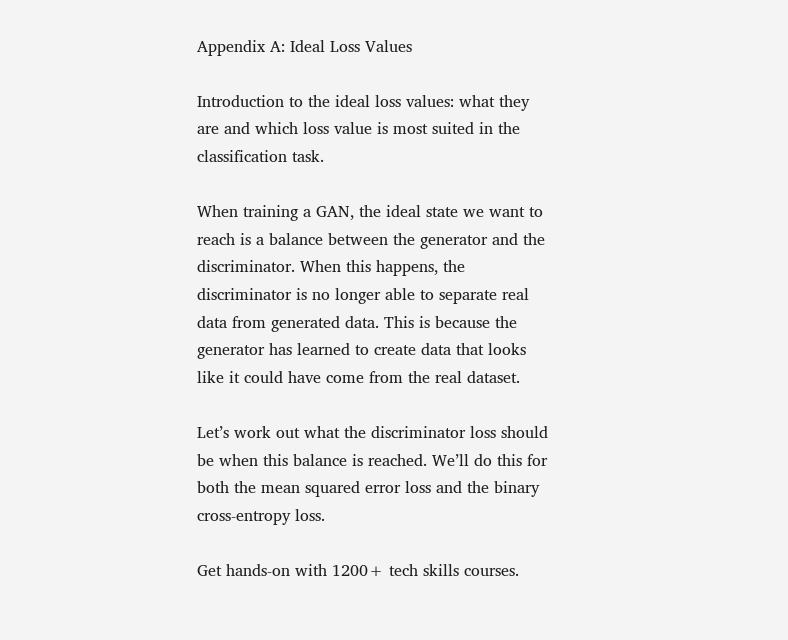Appendix A: Ideal Loss Values

Introduction to the ideal loss values: what they are and which loss value is most suited in the classification task.

When training a GAN, the ideal state we want to reach is a balance between the generator and the discriminator. When this happens, the discriminator is no longer able to separate real data from generated data. This is because the generator has learned to create data that looks like it could have come from the real dataset.

Let’s work out what the discriminator loss should be when this balance is reached. We’ll do this for both the mean squared error loss and the binary cross-entropy loss.

Get hands-on with 1200+ tech skills courses.